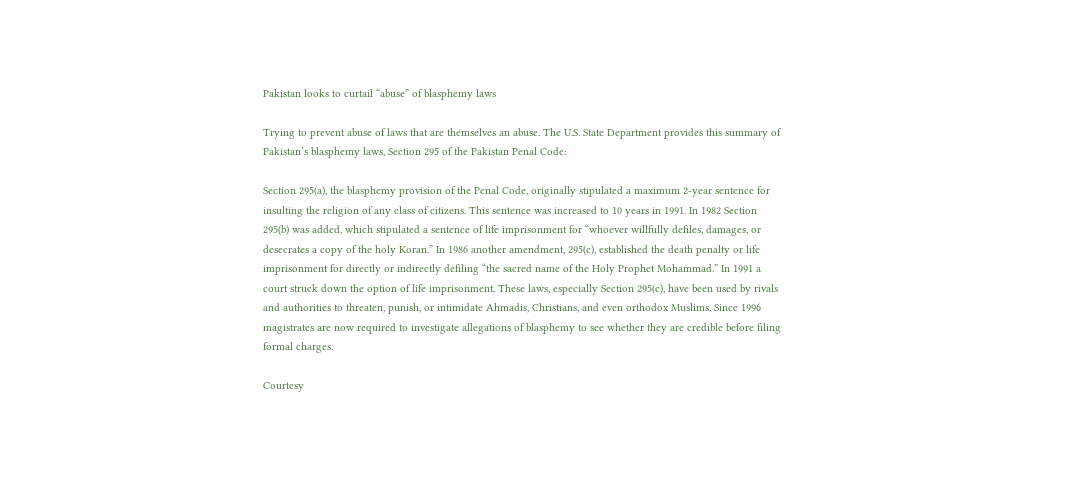Pakistan looks to curtail “abuse” of blasphemy laws

Trying to prevent abuse of laws that are themselves an abuse. The U.S. State Department provides this summary of Pakistan’s blasphemy laws, Section 295 of the Pakistan Penal Code:

Section 295(a), the blasphemy provision of the Penal Code, originally stipulated a maximum 2-year sentence for insulting the religion of any class of citizens. This sentence was increased to 10 years in 1991. In 1982 Section 295(b) was added, which stipulated a sentence of life imprisonment for “whoever willfully defiles, damages, or desecrates a copy of the holy Koran.” In 1986 another amendment, 295(c), established the death penalty or life imprisonment for directly or indirectly defiling “the sacred name of the Holy Prophet Mohammad.” In 1991 a court struck down the option of life imprisonment. These laws, especially Section 295(c), have been used by rivals and authorities to threaten, punish, or intimidate Ahmadis, Christians, and even orthodox Muslims. Since 1996 magistrates are now required to investigate allegations of blasphemy to see whether they are credible before filing formal charges.

Courtesy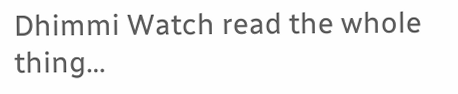Dhimmi Watch read the whole thing…